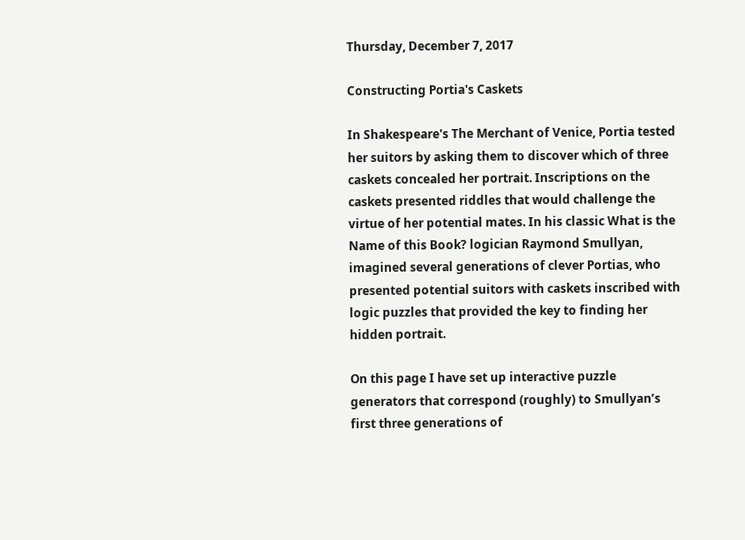Thursday, December 7, 2017

Constructing Portia's Caskets

In Shakespeare's The Merchant of Venice, Portia tested her suitors by asking them to discover which of three caskets concealed her portrait. Inscriptions on the caskets presented riddles that would challenge the virtue of her potential mates. In his classic What is the Name of this Book? logician Raymond Smullyan, imagined several generations of clever Portias, who presented potential suitors with caskets inscribed with logic puzzles that provided the key to finding her hidden portrait.

On this page I have set up interactive puzzle generators that correspond (roughly) to Smullyan’s first three generations of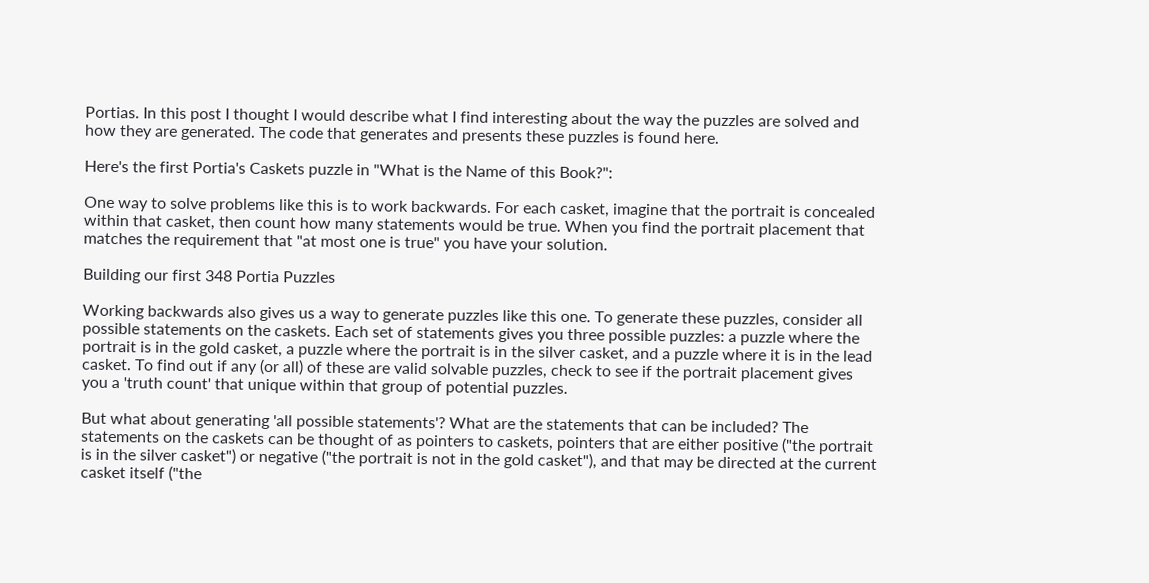Portias. In this post I thought I would describe what I find interesting about the way the puzzles are solved and  how they are generated. The code that generates and presents these puzzles is found here.

Here's the first Portia's Caskets puzzle in "What is the Name of this Book?":

One way to solve problems like this is to work backwards. For each casket, imagine that the portrait is concealed within that casket, then count how many statements would be true. When you find the portrait placement that matches the requirement that "at most one is true" you have your solution.

Building our first 348 Portia Puzzles

Working backwards also gives us a way to generate puzzles like this one. To generate these puzzles, consider all possible statements on the caskets. Each set of statements gives you three possible puzzles: a puzzle where the portrait is in the gold casket, a puzzle where the portrait is in the silver casket, and a puzzle where it is in the lead casket. To find out if any (or all) of these are valid solvable puzzles, check to see if the portrait placement gives you a 'truth count' that unique within that group of potential puzzles.

But what about generating 'all possible statements'? What are the statements that can be included? The statements on the caskets can be thought of as pointers to caskets, pointers that are either positive ("the portrait is in the silver casket") or negative ("the portrait is not in the gold casket"), and that may be directed at the current casket itself ("the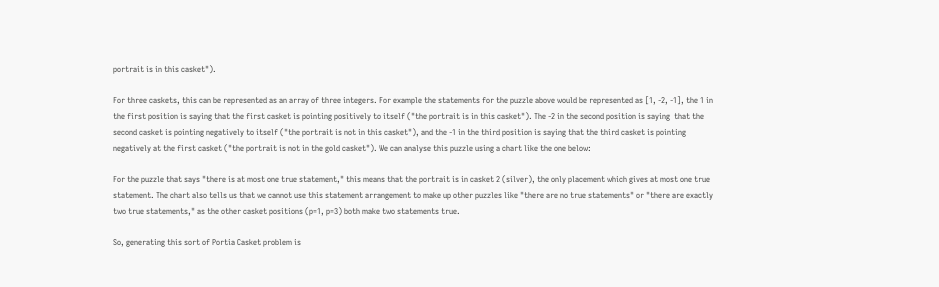portrait is in this casket").

For three caskets, this can be represented as an array of three integers. For example the statements for the puzzle above would be represented as [1, -2, -1], the 1 in the first position is saying that the first casket is pointing positively to itself ("the portrait is in this casket"). The -2 in the second position is saying  that the second casket is pointing negatively to itself ("the portrait is not in this casket"), and the -1 in the third position is saying that the third casket is pointing negatively at the first casket ("the portrait is not in the gold casket"). We can analyse this puzzle using a chart like the one below:

For the puzzle that says "there is at most one true statement," this means that the portrait is in casket 2 (silver), the only placement which gives at most one true statement. The chart also tells us that we cannot use this statement arrangement to make up other puzzles like "there are no true statements" or "there are exactly two true statements," as the other casket positions (p=1, p=3) both make two statements true.

So, generating this sort of Portia Casket problem is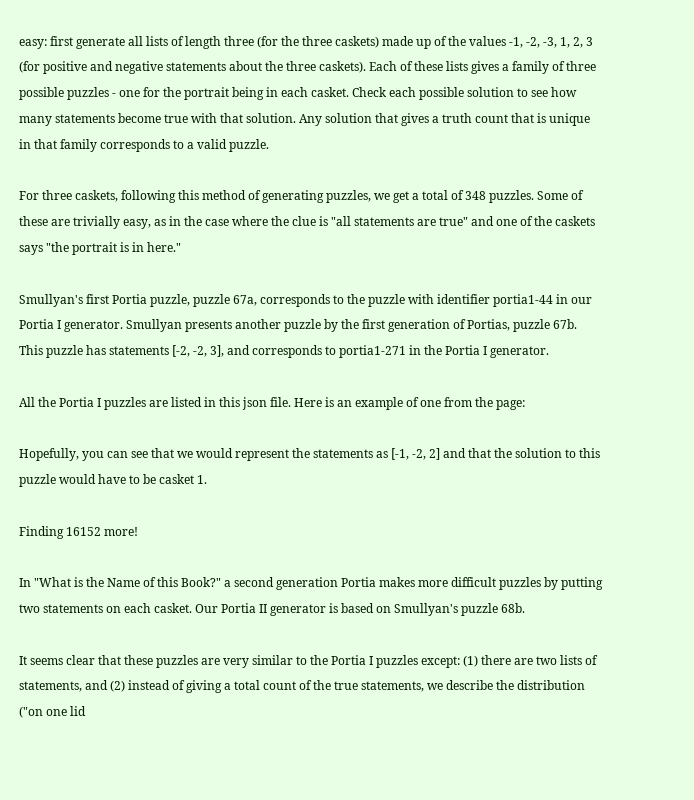easy: first generate all lists of length three (for the three caskets) made up of the values -1, -2, -3, 1, 2, 3 (for positive and negative statements about the three caskets). Each of these lists gives a family of three possible puzzles - one for the portrait being in each casket. Check each possible solution to see how many statements become true with that solution. Any solution that gives a truth count that is unique in that family corresponds to a valid puzzle.

For three caskets, following this method of generating puzzles, we get a total of 348 puzzles. Some of these are trivially easy, as in the case where the clue is "all statements are true" and one of the caskets says "the portrait is in here."

Smullyan's first Portia puzzle, puzzle 67a, corresponds to the puzzle with identifier portia1-44 in our Portia I generator. Smullyan presents another puzzle by the first generation of Portias, puzzle 67b. This puzzle has statements [-2, -2, 3], and corresponds to portia1-271 in the Portia I generator.

All the Portia I puzzles are listed in this json file. Here is an example of one from the page:

Hopefully, you can see that we would represent the statements as [-1, -2, 2] and that the solution to this puzzle would have to be casket 1.

Finding 16152 more!

In "What is the Name of this Book?" a second generation Portia makes more difficult puzzles by putting two statements on each casket. Our Portia II generator is based on Smullyan's puzzle 68b.

It seems clear that these puzzles are very similar to the Portia I puzzles except: (1) there are two lists of statements, and (2) instead of giving a total count of the true statements, we describe the distribution ("on one lid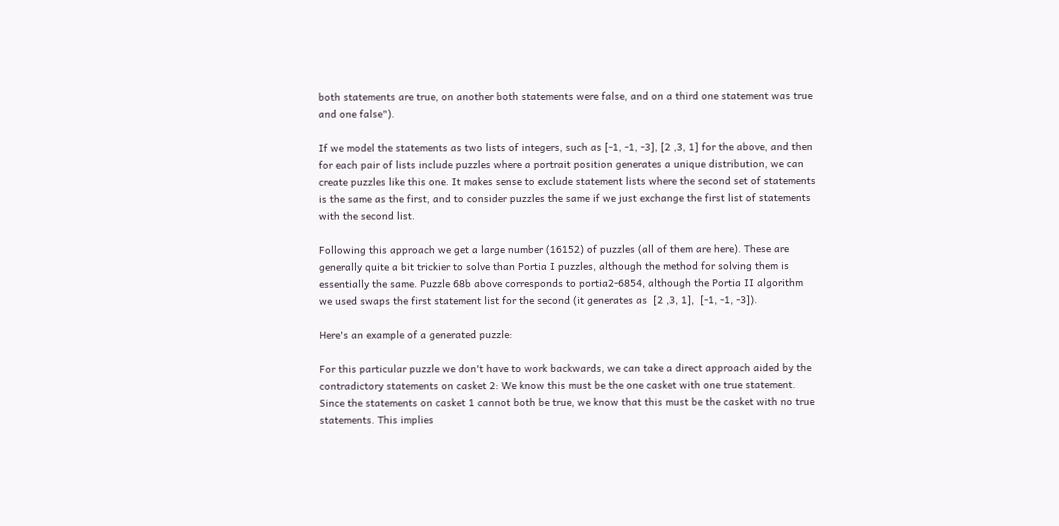both statements are true, on another both statements were false, and on a third one statement was true and one false").

If we model the statements as two lists of integers, such as [-1, -1, -3], [2 ,3, 1] for the above, and then for each pair of lists include puzzles where a portrait position generates a unique distribution, we can create puzzles like this one. It makes sense to exclude statement lists where the second set of statements is the same as the first, and to consider puzzles the same if we just exchange the first list of statements with the second list.

Following this approach we get a large number (16152) of puzzles (all of them are here). These are generally quite a bit trickier to solve than Portia I puzzles, although the method for solving them is essentially the same. Puzzle 68b above corresponds to portia2-6854, although the Portia II algorithm we used swaps the first statement list for the second (it generates as  [2 ,3, 1],  [-1, -1, -3]).

Here's an example of a generated puzzle:

For this particular puzzle we don't have to work backwards, we can take a direct approach aided by the contradictory statements on casket 2: We know this must be the one casket with one true statement. Since the statements on casket 1 cannot both be true, we know that this must be the casket with no true statements. This implies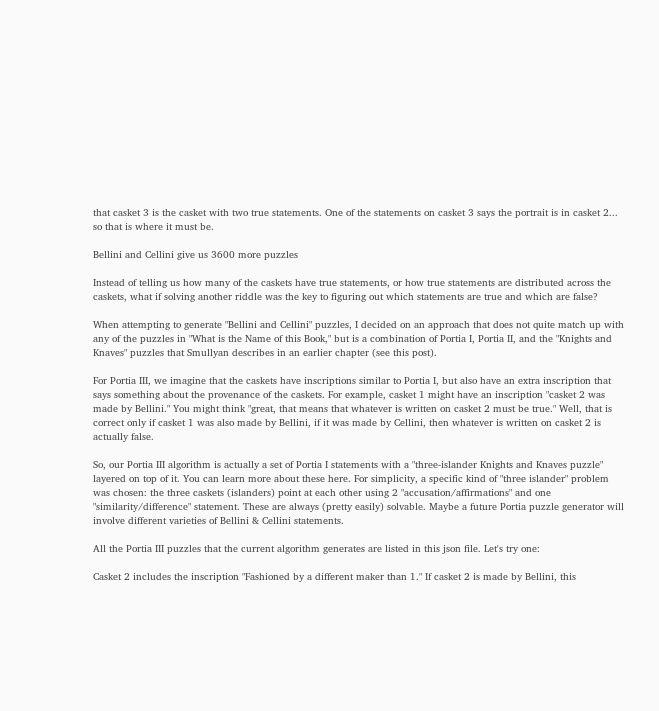that casket 3 is the casket with two true statements. One of the statements on casket 3 says the portrait is in casket 2... so that is where it must be.

Bellini and Cellini give us 3600 more puzzles

Instead of telling us how many of the caskets have true statements, or how true statements are distributed across the caskets, what if solving another riddle was the key to figuring out which statements are true and which are false?

When attempting to generate "Bellini and Cellini" puzzles, I decided on an approach that does not quite match up with any of the puzzles in "What is the Name of this Book," but is a combination of Portia I, Portia II, and the "Knights and Knaves" puzzles that Smullyan describes in an earlier chapter (see this post).

For Portia III, we imagine that the caskets have inscriptions similar to Portia I, but also have an extra inscription that says something about the provenance of the caskets. For example, casket 1 might have an inscription "casket 2 was made by Bellini." You might think "great, that means that whatever is written on casket 2 must be true." Well, that is correct only if casket 1 was also made by Bellini, if it was made by Cellini, then whatever is written on casket 2 is actually false.

So, our Portia III algorithm is actually a set of Portia I statements with a "three-islander Knights and Knaves puzzle" layered on top of it. You can learn more about these here. For simplicity, a specific kind of "three islander" problem was chosen: the three caskets (islanders) point at each other using 2 "accusation/affirmations" and one "similarity/difference" statement. These are always (pretty easily) solvable. Maybe a future Portia puzzle generator will involve different varieties of Bellini & Cellini statements.

All the Portia III puzzles that the current algorithm generates are listed in this json file. Let's try one:

Casket 2 includes the inscription "Fashioned by a different maker than 1." If casket 2 is made by Bellini, this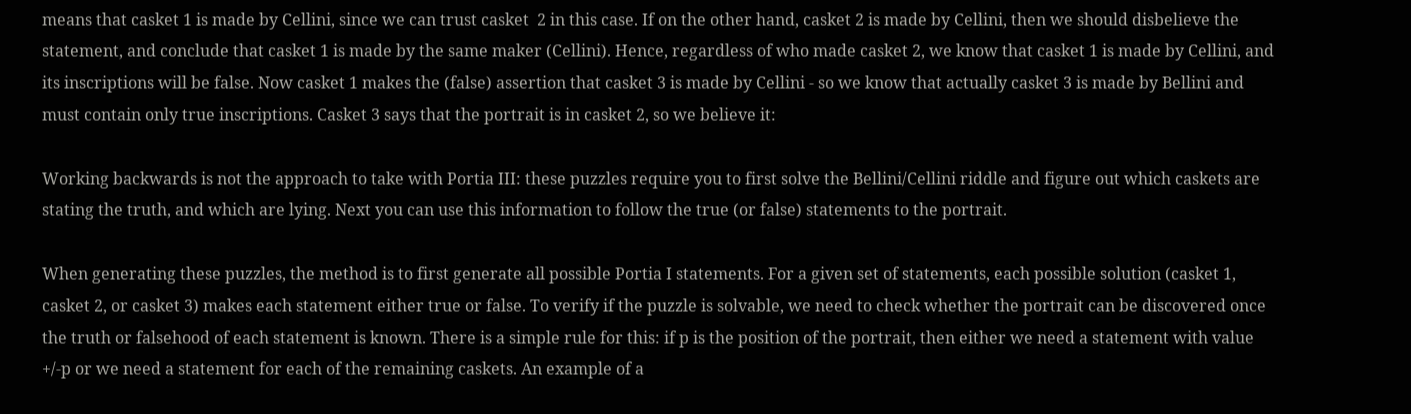means that casket 1 is made by Cellini, since we can trust casket  2 in this case. If on the other hand, casket 2 is made by Cellini, then we should disbelieve the statement, and conclude that casket 1 is made by the same maker (Cellini). Hence, regardless of who made casket 2, we know that casket 1 is made by Cellini, and its inscriptions will be false. Now casket 1 makes the (false) assertion that casket 3 is made by Cellini - so we know that actually casket 3 is made by Bellini and must contain only true inscriptions. Casket 3 says that the portrait is in casket 2, so we believe it:

Working backwards is not the approach to take with Portia III: these puzzles require you to first solve the Bellini/Cellini riddle and figure out which caskets are stating the truth, and which are lying. Next you can use this information to follow the true (or false) statements to the portrait.

When generating these puzzles, the method is to first generate all possible Portia I statements. For a given set of statements, each possible solution (casket 1, casket 2, or casket 3) makes each statement either true or false. To verify if the puzzle is solvable, we need to check whether the portrait can be discovered once the truth or falsehood of each statement is known. There is a simple rule for this: if p is the position of the portrait, then either we need a statement with value +/-p or we need a statement for each of the remaining caskets. An example of a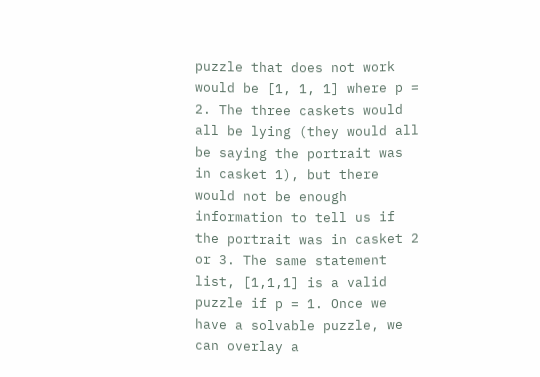puzzle that does not work would be [1, 1, 1] where p = 2. The three caskets would all be lying (they would all be saying the portrait was in casket 1), but there would not be enough information to tell us if the portrait was in casket 2 or 3. The same statement list, [1,1,1] is a valid puzzle if p = 1. Once we have a solvable puzzle, we can overlay a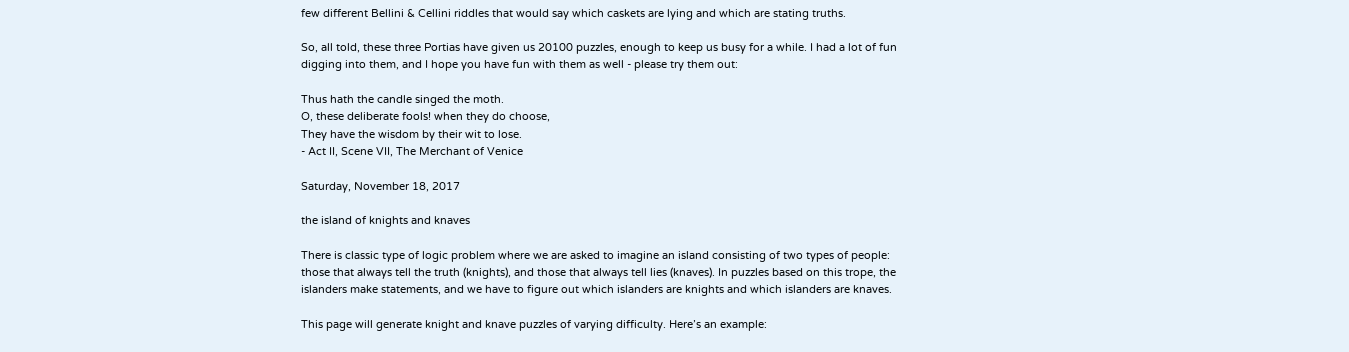few different Bellini & Cellini riddles that would say which caskets are lying and which are stating truths.

So, all told, these three Portias have given us 20100 puzzles, enough to keep us busy for a while. I had a lot of fun digging into them, and I hope you have fun with them as well - please try them out:

Thus hath the candle singed the moth.
O, these deliberate fools! when they do choose,
They have the wisdom by their wit to lose.
- Act II, Scene VII, The Merchant of Venice

Saturday, November 18, 2017

the island of knights and knaves

There is classic type of logic problem where we are asked to imagine an island consisting of two types of people: those that always tell the truth (knights), and those that always tell lies (knaves). In puzzles based on this trope, the islanders make statements, and we have to figure out which islanders are knights and which islanders are knaves.

This page will generate knight and knave puzzles of varying difficulty. Here’s an example: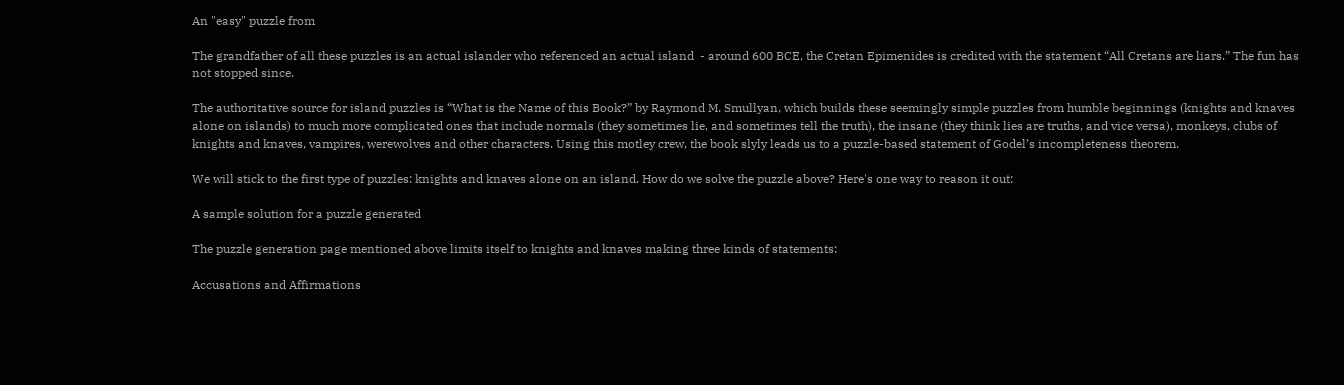An "easy" puzzle from

The grandfather of all these puzzles is an actual islander who referenced an actual island  - around 600 BCE, the Cretan Epimenides is credited with the statement “All Cretans are liars.” The fun has not stopped since.

The authoritative source for island puzzles is “What is the Name of this Book?” by Raymond M. Smullyan, which builds these seemingly simple puzzles from humble beginnings (knights and knaves alone on islands) to much more complicated ones that include normals (they sometimes lie, and sometimes tell the truth), the insane (they think lies are truths, and vice versa), monkeys, clubs of knights and knaves, vampires, werewolves and other characters. Using this motley crew, the book slyly leads us to a puzzle-based statement of Godel’s incompleteness theorem.

We will stick to the first type of puzzles: knights and knaves alone on an island. How do we solve the puzzle above? Here's one way to reason it out:

A sample solution for a puzzle generated

The puzzle generation page mentioned above limits itself to knights and knaves making three kinds of statements:

Accusations and Affirmations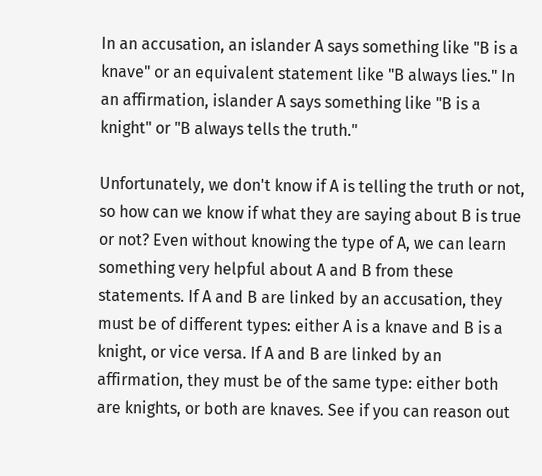In an accusation, an islander A says something like "B is a knave" or an equivalent statement like "B always lies." In an affirmation, islander A says something like "B is a knight" or "B always tells the truth."

Unfortunately, we don't know if A is telling the truth or not, so how can we know if what they are saying about B is true or not? Even without knowing the type of A, we can learn something very helpful about A and B from these statements. If A and B are linked by an accusation, they must be of different types: either A is a knave and B is a knight, or vice versa. If A and B are linked by an affirmation, they must be of the same type: either both are knights, or both are knaves. See if you can reason out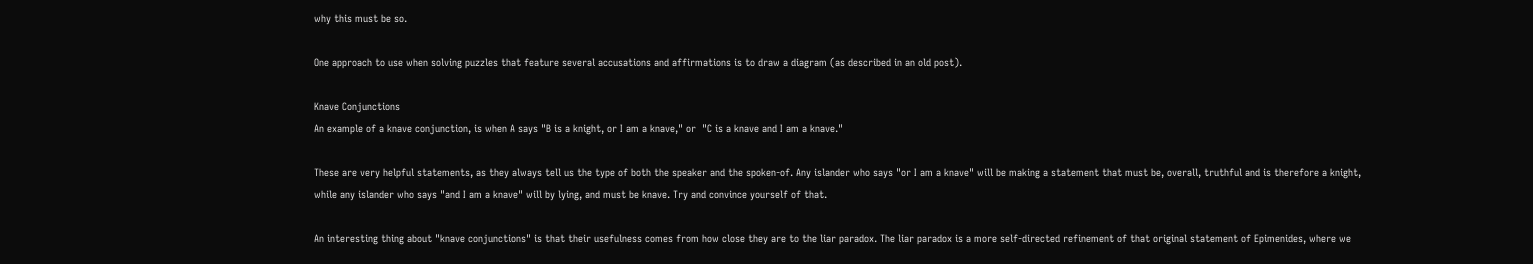why this must be so.

One approach to use when solving puzzles that feature several accusations and affirmations is to draw a diagram (as described in an old post).

Knave Conjunctions
An example of a knave conjunction, is when A says "B is a knight, or I am a knave," or  "C is a knave and I am a knave."

These are very helpful statements, as they always tell us the type of both the speaker and the spoken-of. Any islander who says "or I am a knave" will be making a statement that must be, overall, truthful and is therefore a knight, while any islander who says "and I am a knave" will by lying, and must be knave. Try and convince yourself of that.

An interesting thing about "knave conjunctions" is that their usefulness comes from how close they are to the liar paradox. The liar paradox is a more self-directed refinement of that original statement of Epimenides, where we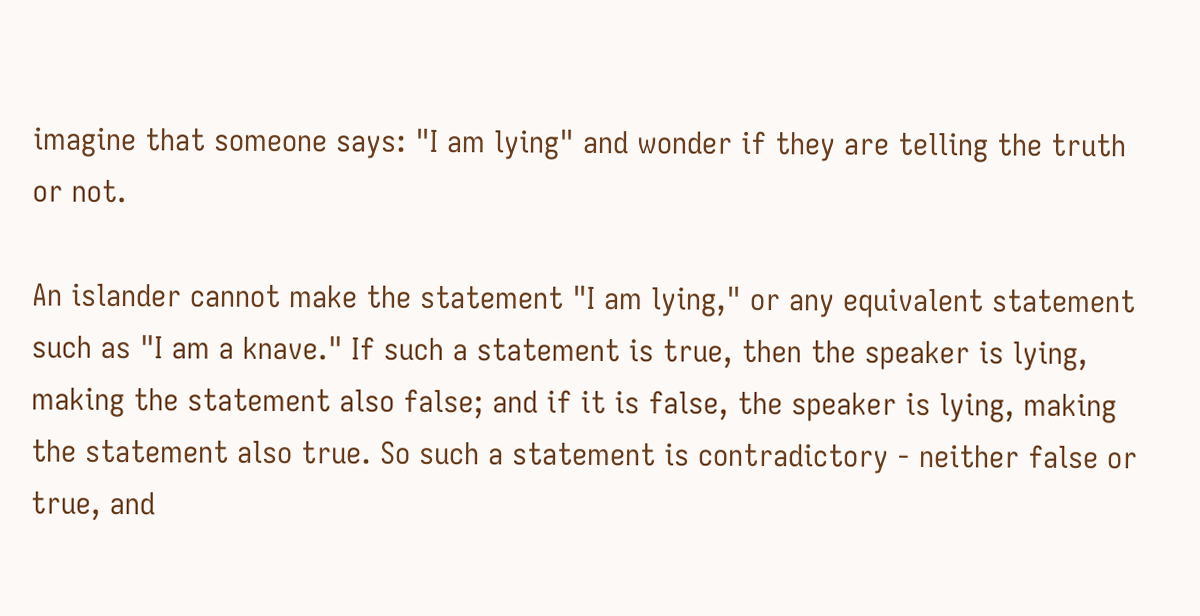imagine that someone says: "I am lying" and wonder if they are telling the truth or not.

An islander cannot make the statement "I am lying," or any equivalent statement such as "I am a knave." If such a statement is true, then the speaker is lying, making the statement also false; and if it is false, the speaker is lying, making the statement also true. So such a statement is contradictory - neither false or true, and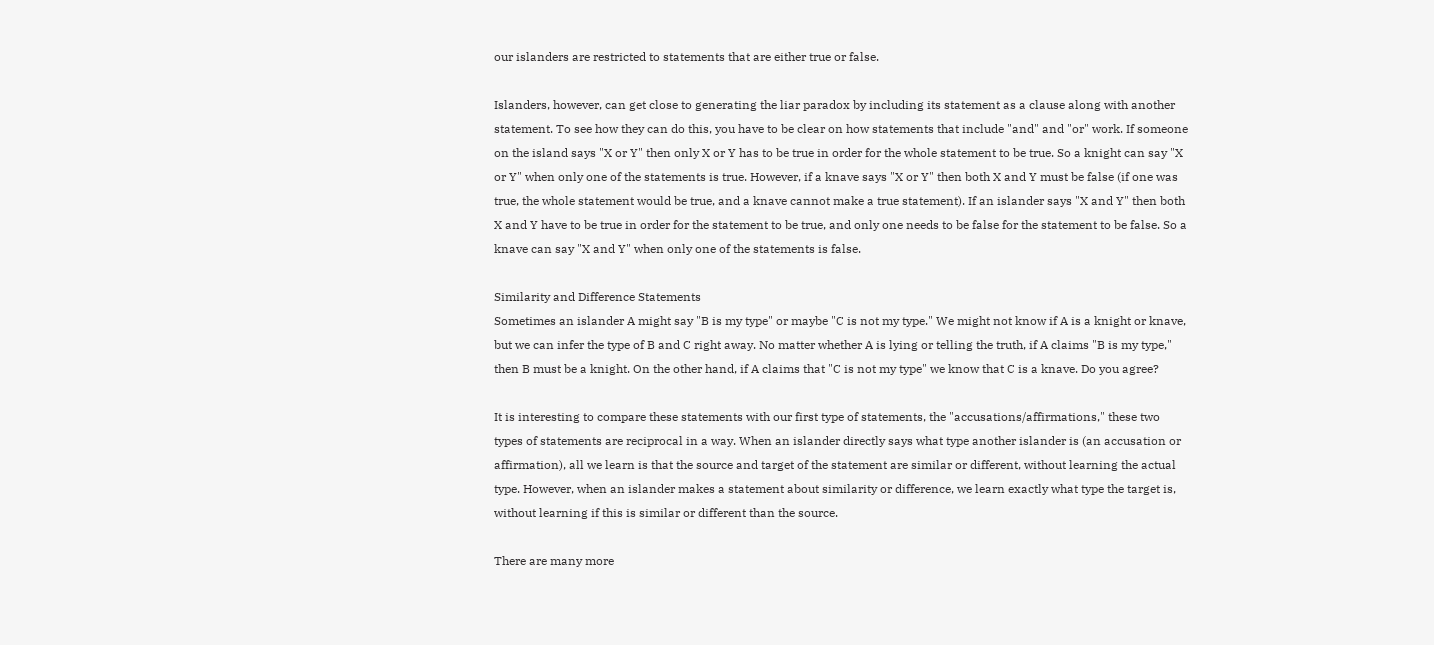our islanders are restricted to statements that are either true or false.

Islanders, however, can get close to generating the liar paradox by including its statement as a clause along with another statement. To see how they can do this, you have to be clear on how statements that include "and" and "or" work. If someone on the island says "X or Y" then only X or Y has to be true in order for the whole statement to be true. So a knight can say "X or Y" when only one of the statements is true. However, if a knave says "X or Y" then both X and Y must be false (if one was true, the whole statement would be true, and a knave cannot make a true statement). If an islander says "X and Y" then both X and Y have to be true in order for the statement to be true, and only one needs to be false for the statement to be false. So a knave can say "X and Y" when only one of the statements is false.

Similarity and Difference Statements
Sometimes an islander A might say "B is my type" or maybe "C is not my type." We might not know if A is a knight or knave, but we can infer the type of B and C right away. No matter whether A is lying or telling the truth, if A claims "B is my type," then B must be a knight. On the other hand, if A claims that "C is not my type" we know that C is a knave. Do you agree?

It is interesting to compare these statements with our first type of statements, the "accusations/affirmations," these two types of statements are reciprocal in a way. When an islander directly says what type another islander is (an accusation or affirmation), all we learn is that the source and target of the statement are similar or different, without learning the actual type. However, when an islander makes a statement about similarity or difference, we learn exactly what type the target is, without learning if this is similar or different than the source.

There are many more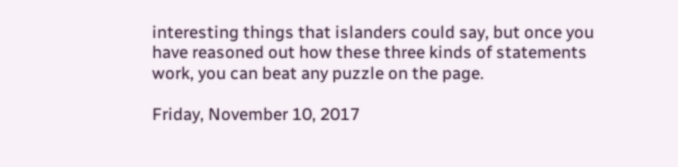interesting things that islanders could say, but once you have reasoned out how these three kinds of statements work, you can beat any puzzle on the page.

Friday, November 10, 2017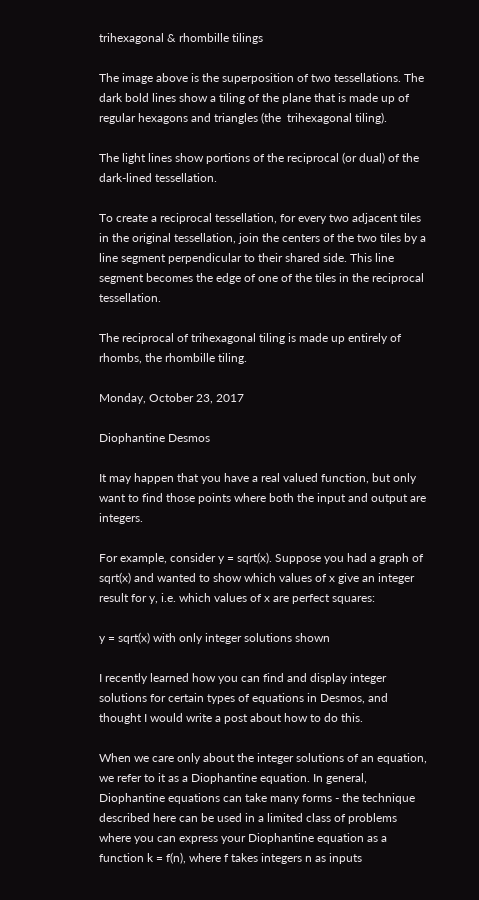trihexagonal & rhombille tilings

The image above is the superposition of two tessellations. The dark bold lines show a tiling of the plane that is made up of regular hexagons and triangles (the  trihexagonal tiling).

The light lines show portions of the reciprocal (or dual) of the dark-lined tessellation.

To create a reciprocal tessellation, for every two adjacent tiles in the original tessellation, join the centers of the two tiles by a line segment perpendicular to their shared side. This line segment becomes the edge of one of the tiles in the reciprocal tessellation.

The reciprocal of trihexagonal tiling is made up entirely of rhombs, the rhombille tiling.

Monday, October 23, 2017

Diophantine Desmos

It may happen that you have a real valued function, but only want to find those points where both the input and output are integers.

For example, consider y = sqrt(x). Suppose you had a graph of sqrt(x) and wanted to show which values of x give an integer result for y, i.e. which values of x are perfect squares:

y = sqrt(x) with only integer solutions shown

I recently learned how you can find and display integer solutions for certain types of equations in Desmos, and thought I would write a post about how to do this.

When we care only about the integer solutions of an equation, we refer to it as a Diophantine equation. In general, Diophantine equations can take many forms - the technique described here can be used in a limited class of problems where you can express your Diophantine equation as a function k = f(n), where f takes integers n as inputs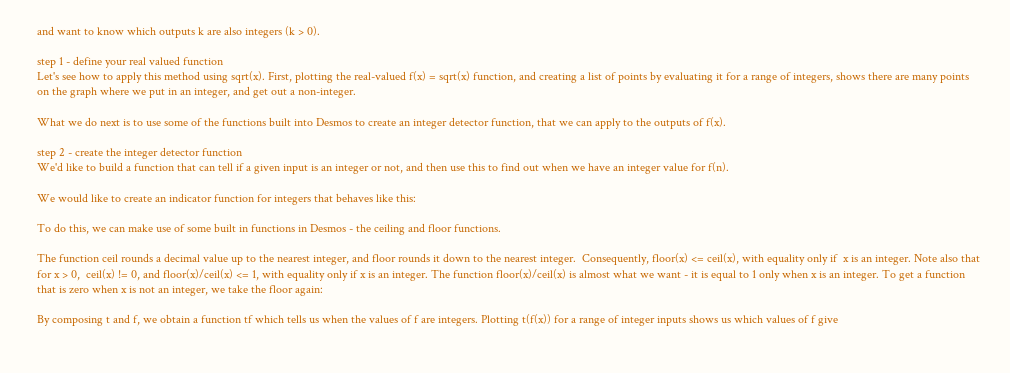and want to know which outputs k are also integers (k > 0).

step 1 - define your real valued function
Let's see how to apply this method using sqrt(x). First, plotting the real-valued f(x) = sqrt(x) function, and creating a list of points by evaluating it for a range of integers, shows there are many points on the graph where we put in an integer, and get out a non-integer.

What we do next is to use some of the functions built into Desmos to create an integer detector function, that we can apply to the outputs of f(x).

step 2 - create the integer detector function
We'd like to build a function that can tell if a given input is an integer or not, and then use this to find out when we have an integer value for f(n).

We would like to create an indicator function for integers that behaves like this:

To do this, we can make use of some built in functions in Desmos - the ceiling and floor functions.

The function ceil rounds a decimal value up to the nearest integer, and floor rounds it down to the nearest integer.  Consequently, floor(x) <= ceil(x), with equality only if  x is an integer. Note also that for x > 0,  ceil(x) != 0, and floor(x)/ceil(x) <= 1, with equality only if x is an integer. The function floor(x)/ceil(x) is almost what we want - it is equal to 1 only when x is an integer. To get a function that is zero when x is not an integer, we take the floor again:

By composing t and f, we obtain a function tf which tells us when the values of f are integers. Plotting t(f(x)) for a range of integer inputs shows us which values of f give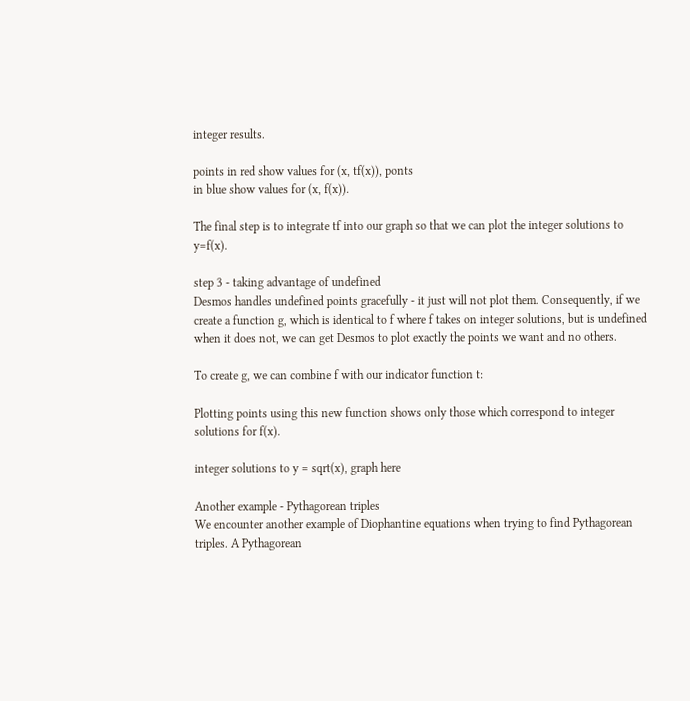integer results.

points in red show values for (x, tf(x)), ponts
in blue show values for (x, f(x)).

The final step is to integrate tf into our graph so that we can plot the integer solutions to y=f(x).

step 3 - taking advantage of undefined
Desmos handles undefined points gracefully - it just will not plot them. Consequently, if we create a function g, which is identical to f where f takes on integer solutions, but is undefined when it does not, we can get Desmos to plot exactly the points we want and no others.

To create g, we can combine f with our indicator function t:

Plotting points using this new function shows only those which correspond to integer solutions for f(x).

integer solutions to y = sqrt(x), graph here

Another example - Pythagorean triples
We encounter another example of Diophantine equations when trying to find Pythagorean triples. A Pythagorean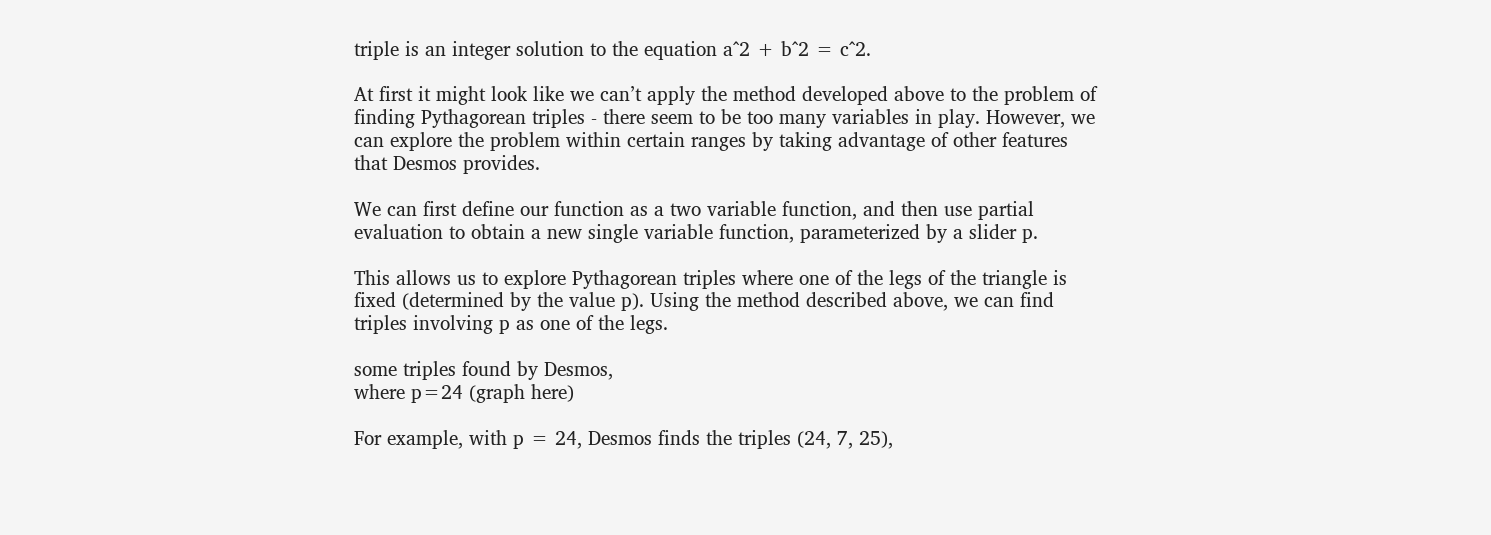triple is an integer solution to the equation a^2 + b^2 = c^2.

At first it might look like we can’t apply the method developed above to the problem of finding Pythagorean triples - there seem to be too many variables in play. However, we can explore the problem within certain ranges by taking advantage of other features that Desmos provides.

We can first define our function as a two variable function, and then use partial evaluation to obtain a new single variable function, parameterized by a slider p.

This allows us to explore Pythagorean triples where one of the legs of the triangle is fixed (determined by the value p). Using the method described above, we can find triples involving p as one of the legs.

some triples found by Desmos,
where p=24 (graph here)

For example, with p = 24, Desmos finds the triples (24, 7, 25),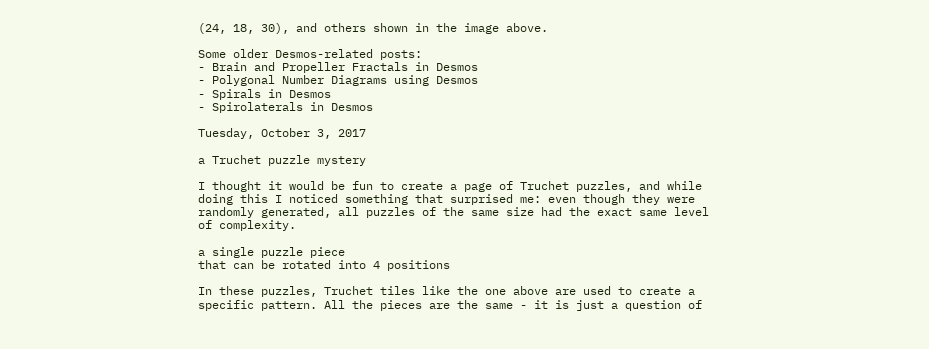(24, 18, 30), and others shown in the image above.

Some older Desmos-related posts:
- Brain and Propeller Fractals in Desmos
- Polygonal Number Diagrams using Desmos
- Spirals in Desmos
- Spirolaterals in Desmos

Tuesday, October 3, 2017

a Truchet puzzle mystery

I thought it would be fun to create a page of Truchet puzzles, and while doing this I noticed something that surprised me: even though they were randomly generated, all puzzles of the same size had the exact same level of complexity.

a single puzzle piece
that can be rotated into 4 positions

In these puzzles, Truchet tiles like the one above are used to create a specific pattern. All the pieces are the same - it is just a question of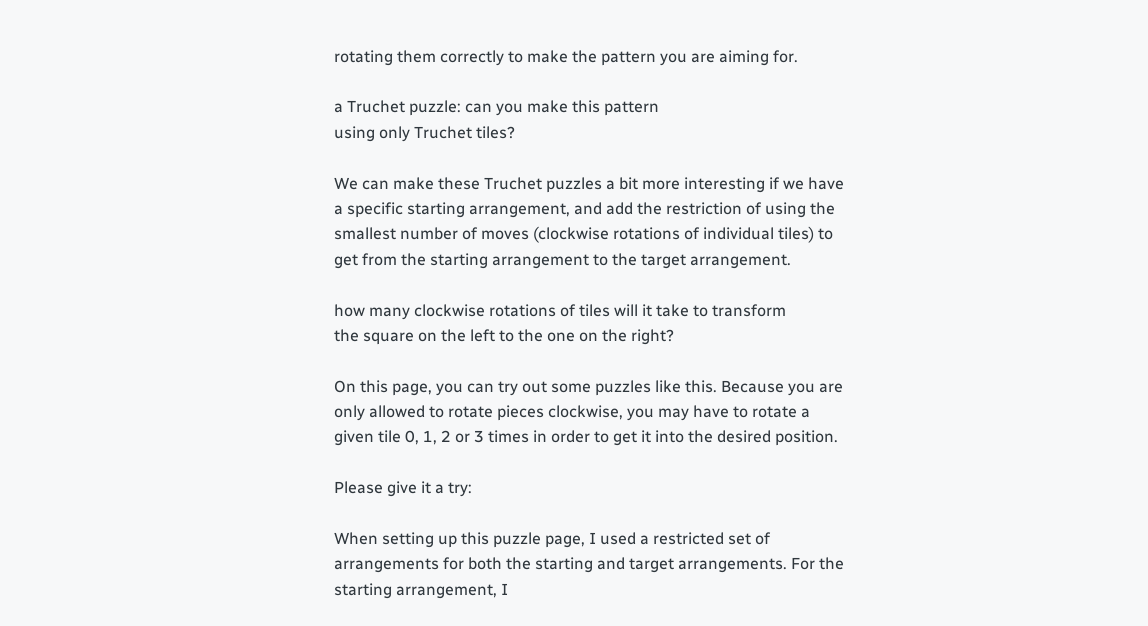rotating them correctly to make the pattern you are aiming for.

a Truchet puzzle: can you make this pattern
using only Truchet tiles?

We can make these Truchet puzzles a bit more interesting if we have a specific starting arrangement, and add the restriction of using the smallest number of moves (clockwise rotations of individual tiles) to get from the starting arrangement to the target arrangement.

how many clockwise rotations of tiles will it take to transform
the square on the left to the one on the right?

On this page, you can try out some puzzles like this. Because you are only allowed to rotate pieces clockwise, you may have to rotate a given tile 0, 1, 2 or 3 times in order to get it into the desired position.

Please give it a try:

When setting up this puzzle page, I used a restricted set of arrangements for both the starting and target arrangements. For the starting arrangement, I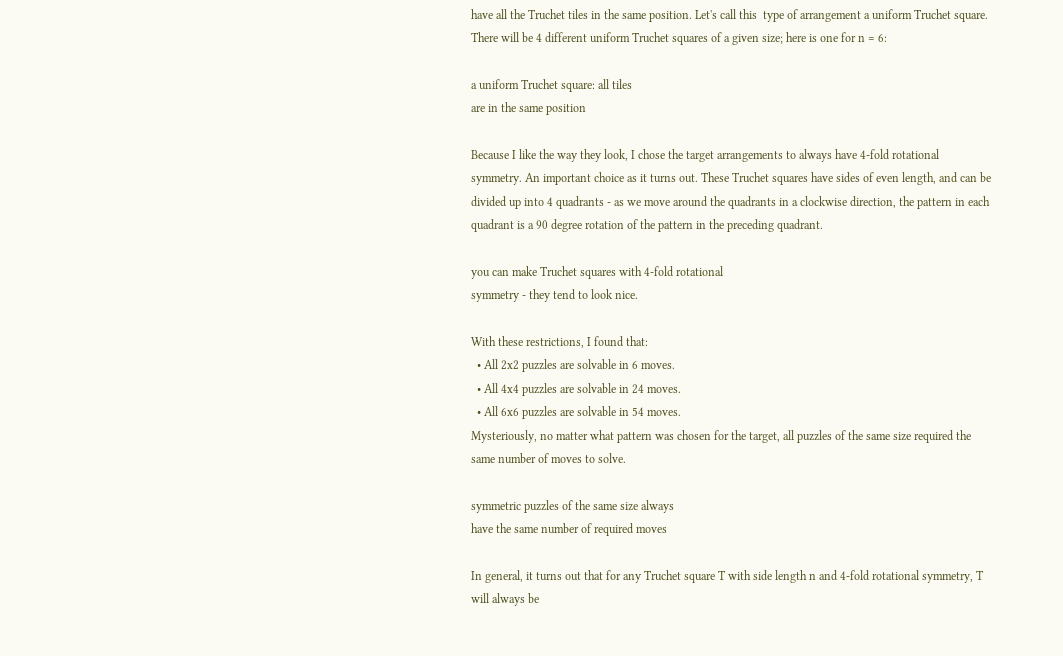have all the Truchet tiles in the same position. Let's call this  type of arrangement a uniform Truchet square. There will be 4 different uniform Truchet squares of a given size; here is one for n = 6:

a uniform Truchet square: all tiles
are in the same position

Because I like the way they look, I chose the target arrangements to always have 4-fold rotational symmetry. An important choice as it turns out. These Truchet squares have sides of even length, and can be divided up into 4 quadrants - as we move around the quadrants in a clockwise direction, the pattern in each quadrant is a 90 degree rotation of the pattern in the preceding quadrant.

you can make Truchet squares with 4-fold rotational
symmetry - they tend to look nice.

With these restrictions, I found that:
  • All 2x2 puzzles are solvable in 6 moves.
  • All 4x4 puzzles are solvable in 24 moves.
  • All 6x6 puzzles are solvable in 54 moves.
Mysteriously, no matter what pattern was chosen for the target, all puzzles of the same size required the same number of moves to solve.

symmetric puzzles of the same size always
have the same number of required moves

In general, it turns out that for any Truchet square T with side length n and 4-fold rotational symmetry, T will always be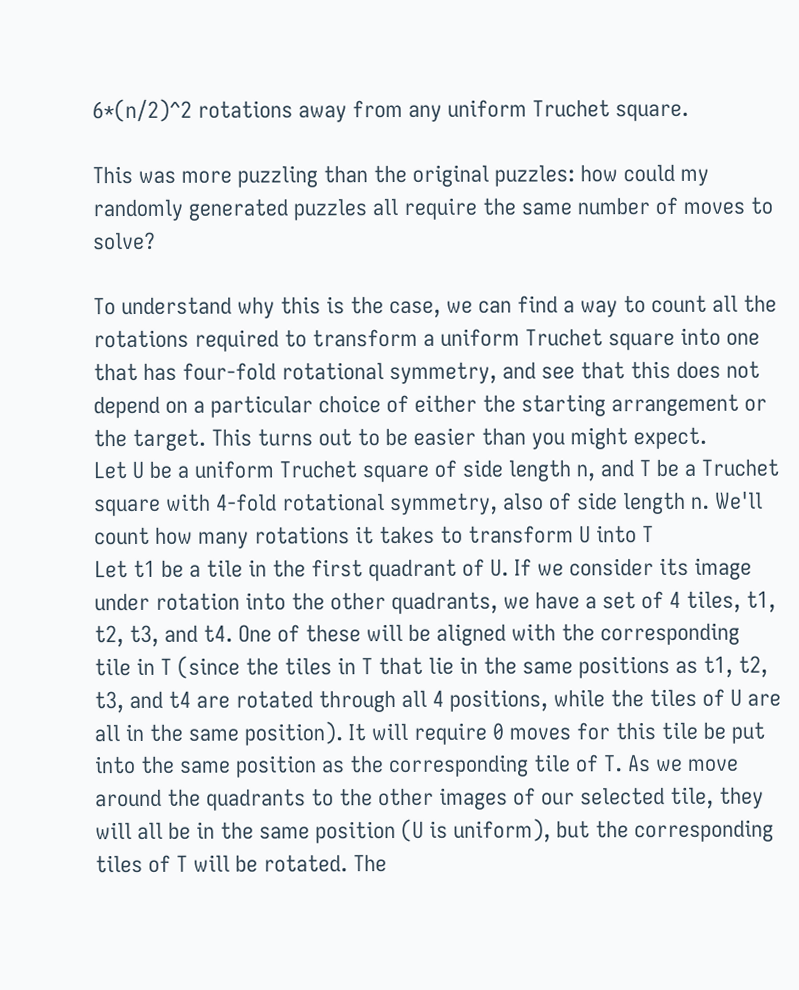6*(n/2)^2 rotations away from any uniform Truchet square.

This was more puzzling than the original puzzles: how could my randomly generated puzzles all require the same number of moves to solve?

To understand why this is the case, we can find a way to count all the rotations required to transform a uniform Truchet square into one that has four-fold rotational symmetry, and see that this does not depend on a particular choice of either the starting arrangement or the target. This turns out to be easier than you might expect.
Let U be a uniform Truchet square of side length n, and T be a Truchet square with 4-fold rotational symmetry, also of side length n. We'll count how many rotations it takes to transform U into T
Let t1 be a tile in the first quadrant of U. If we consider its image under rotation into the other quadrants, we have a set of 4 tiles, t1, t2, t3, and t4. One of these will be aligned with the corresponding tile in T (since the tiles in T that lie in the same positions as t1, t2, t3, and t4 are rotated through all 4 positions, while the tiles of U are all in the same position). It will require 0 moves for this tile be put into the same position as the corresponding tile of T. As we move around the quadrants to the other images of our selected tile, they will all be in the same position (U is uniform), but the corresponding tiles of T will be rotated. The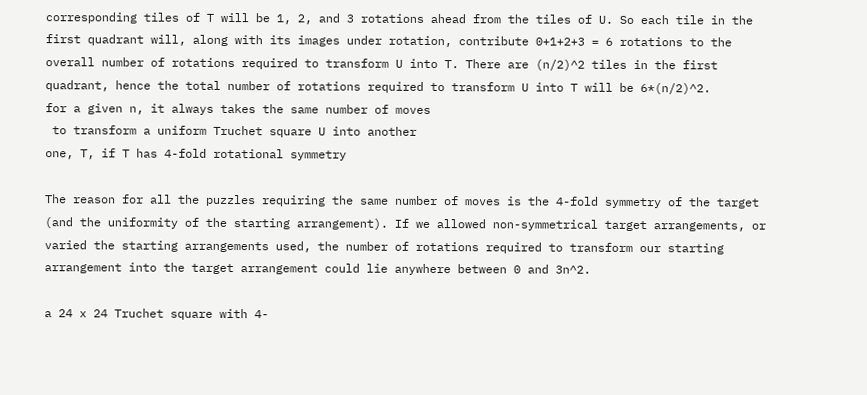corresponding tiles of T will be 1, 2, and 3 rotations ahead from the tiles of U. So each tile in the first quadrant will, along with its images under rotation, contribute 0+1+2+3 = 6 rotations to the overall number of rotations required to transform U into T. There are (n/2)^2 tiles in the first quadrant, hence the total number of rotations required to transform U into T will be 6*(n/2)^2.
for a given n, it always takes the same number of moves
 to transform a uniform Truchet square U into another
one, T, if T has 4-fold rotational symmetry

The reason for all the puzzles requiring the same number of moves is the 4-fold symmetry of the target (and the uniformity of the starting arrangement). If we allowed non-symmetrical target arrangements, or varied the starting arrangements used, the number of rotations required to transform our starting arrangement into the target arrangement could lie anywhere between 0 and 3n^2.

a 24 x 24 Truchet square with 4-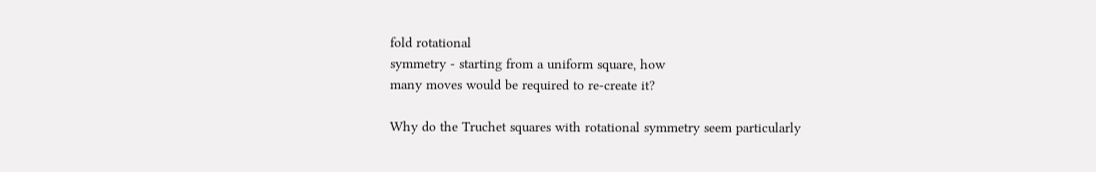fold rotational
symmetry - starting from a uniform square, how
many moves would be required to re-create it?

Why do the Truchet squares with rotational symmetry seem particularly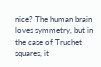nice? The human brain loves symmetry, but in the case of Truchet squares, it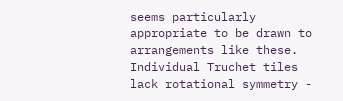seems particularly appropriate to be drawn to arrangements like these. Individual Truchet tiles lack rotational symmetry -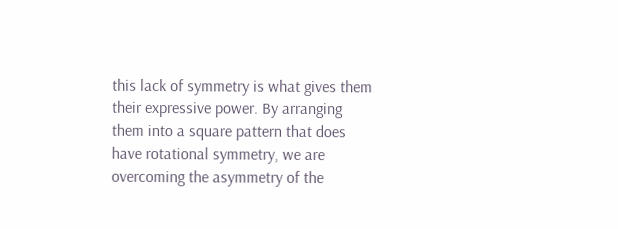this lack of symmetry is what gives them their expressive power. By arranging them into a square pattern that does have rotational symmetry, we are overcoming the asymmetry of the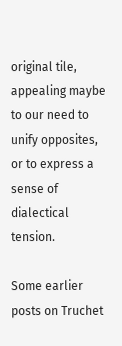original tile, appealing maybe to our need to unify opposites, or to express a sense of dialectical tension.

Some earlier posts on Truchet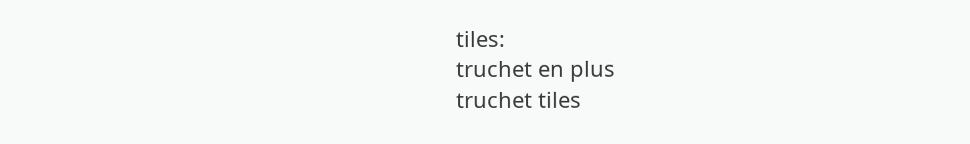tiles:
truchet en plus
truchet tiles